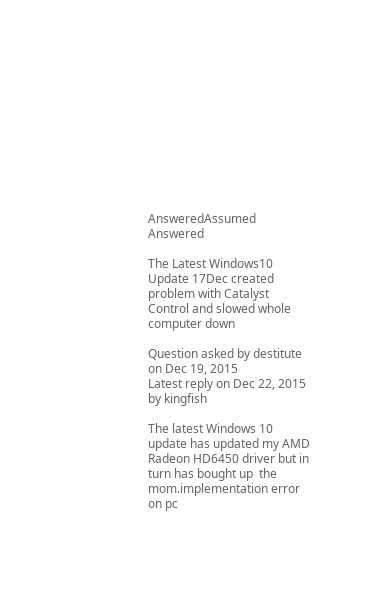AnsweredAssumed Answered

The Latest Windows10 Update 17Dec created problem with Catalyst Control and slowed whole computer down

Question asked by destitute on Dec 19, 2015
Latest reply on Dec 22, 2015 by kingfish

The latest Windows 10 update has updated my AMD Radeon HD6450 driver but in turn has bought up  the mom.implementation error on pc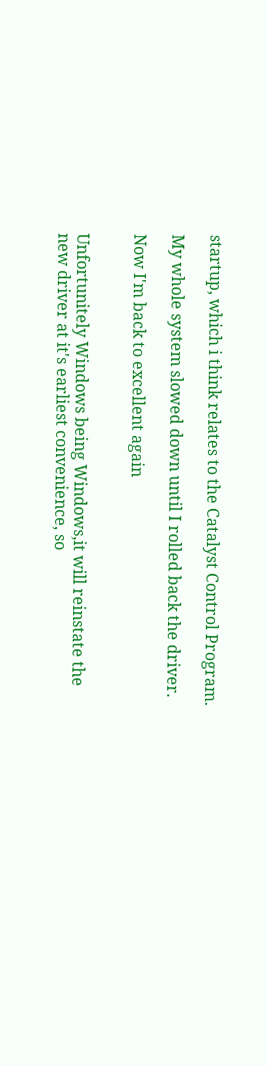startup, which i think relates to the Catalyst Control Program.

My whole system slowed down until I rolled back the driver.

Now I'm back to excellent again


Unfortunitely Windows being Windows,it will reinstate the new driver at it's earliest convenience, so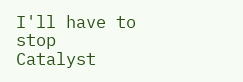I'll have to stop Catalyst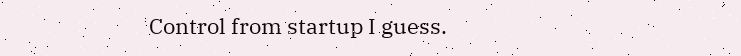Control from startup I guess.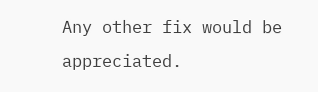Any other fix would be appreciated.